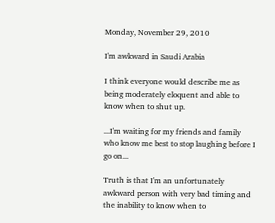Monday, November 29, 2010

I'm awkward in Saudi Arabia

I think everyone would describe me as being moderately eloquent and able to know when to shut up.

...I'm waiting for my friends and family who know me best to stop laughing before I go on...

Truth is that I'm an unfortunately awkward person with very bad timing and the inability to know when to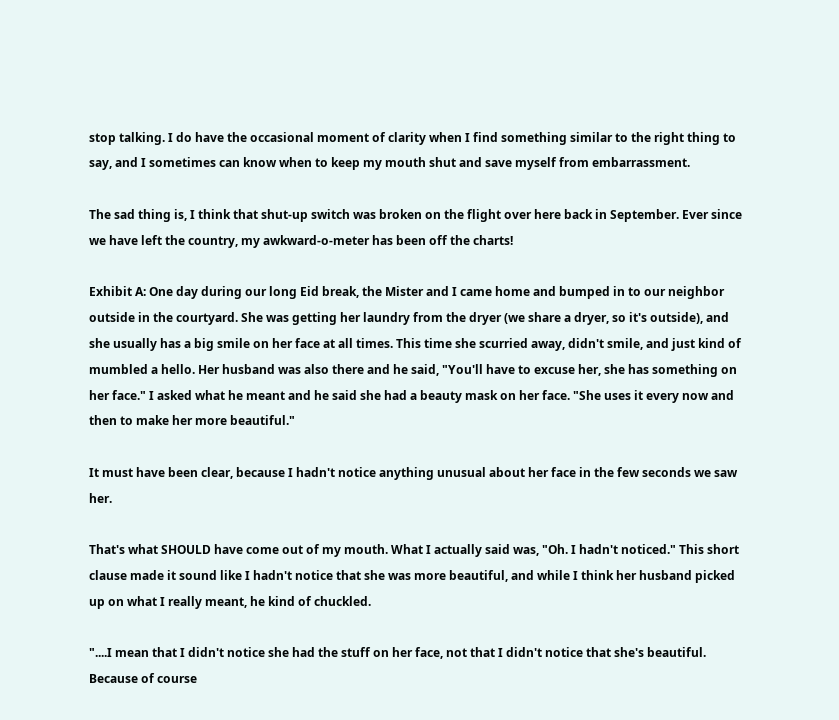stop talking. I do have the occasional moment of clarity when I find something similar to the right thing to say, and I sometimes can know when to keep my mouth shut and save myself from embarrassment.

The sad thing is, I think that shut-up switch was broken on the flight over here back in September. Ever since we have left the country, my awkward-o-meter has been off the charts!

Exhibit A: One day during our long Eid break, the Mister and I came home and bumped in to our neighbor outside in the courtyard. She was getting her laundry from the dryer (we share a dryer, so it's outside), and she usually has a big smile on her face at all times. This time she scurried away, didn't smile, and just kind of mumbled a hello. Her husband was also there and he said, "You'll have to excuse her, she has something on her face." I asked what he meant and he said she had a beauty mask on her face. "She uses it every now and then to make her more beautiful."

It must have been clear, because I hadn't notice anything unusual about her face in the few seconds we saw her.

That's what SHOULD have come out of my mouth. What I actually said was, "Oh. I hadn't noticed." This short clause made it sound like I hadn't notice that she was more beautiful, and while I think her husband picked up on what I really meant, he kind of chuckled.

"....I mean that I didn't notice she had the stuff on her face, not that I didn't notice that she's beautiful. Because of course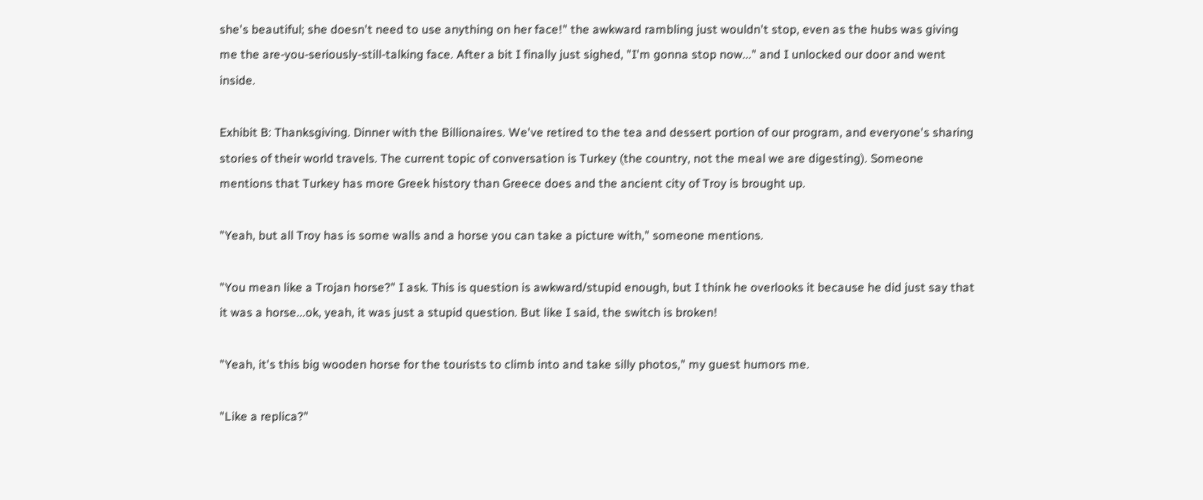she's beautiful; she doesn't need to use anything on her face!" the awkward rambling just wouldn't stop, even as the hubs was giving me the are-you-seriously-still-talking face. After a bit I finally just sighed, "I'm gonna stop now..." and I unlocked our door and went inside.

Exhibit B: Thanksgiving. Dinner with the Billionaires. We've retired to the tea and dessert portion of our program, and everyone's sharing stories of their world travels. The current topic of conversation is Turkey (the country, not the meal we are digesting). Someone mentions that Turkey has more Greek history than Greece does and the ancient city of Troy is brought up.

"Yeah, but all Troy has is some walls and a horse you can take a picture with," someone mentions.

"You mean like a Trojan horse?" I ask. This is question is awkward/stupid enough, but I think he overlooks it because he did just say that it was a horse...ok, yeah, it was just a stupid question. But like I said, the switch is broken!

"Yeah, it's this big wooden horse for the tourists to climb into and take silly photos," my guest humors me.

"Like a replica?"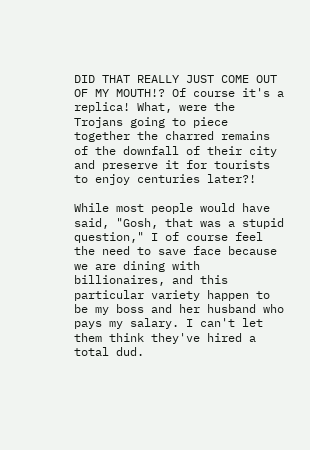DID THAT REALLY JUST COME OUT OF MY MOUTH!? Of course it's a replica! What, were the Trojans going to piece together the charred remains of the downfall of their city and preserve it for tourists to enjoy centuries later?!

While most people would have said, "Gosh, that was a stupid question," I of course feel the need to save face because we are dining with billionaires, and this particular variety happen to be my boss and her husband who pays my salary. I can't let them think they've hired a total dud.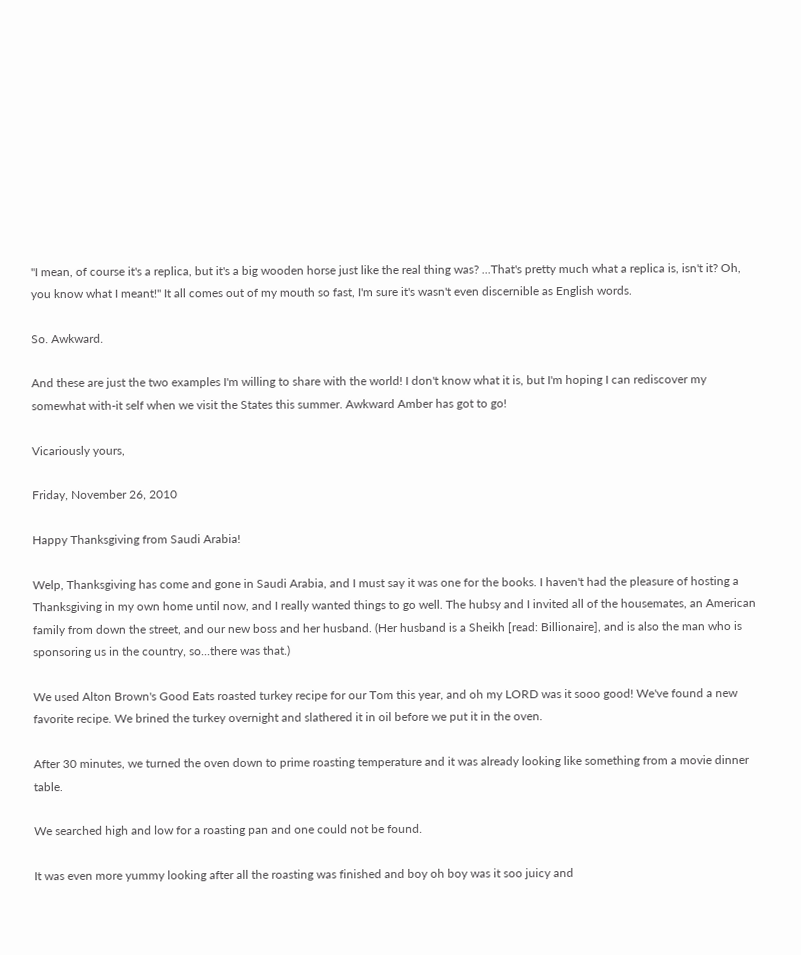"I mean, of course it's a replica, but it's a big wooden horse just like the real thing was? ...That's pretty much what a replica is, isn't it? Oh, you know what I meant!" It all comes out of my mouth so fast, I'm sure it's wasn't even discernible as English words.

So. Awkward.

And these are just the two examples I'm willing to share with the world! I don't know what it is, but I'm hoping I can rediscover my somewhat with-it self when we visit the States this summer. Awkward Amber has got to go!

Vicariously yours,

Friday, November 26, 2010

Happy Thanksgiving from Saudi Arabia!

Welp, Thanksgiving has come and gone in Saudi Arabia, and I must say it was one for the books. I haven't had the pleasure of hosting a Thanksgiving in my own home until now, and I really wanted things to go well. The hubsy and I invited all of the housemates, an American family from down the street, and our new boss and her husband. (Her husband is a Sheikh [read: Billionaire], and is also the man who is sponsoring us in the country, so...there was that.)

We used Alton Brown's Good Eats roasted turkey recipe for our Tom this year, and oh my LORD was it sooo good! We've found a new favorite recipe. We brined the turkey overnight and slathered it in oil before we put it in the oven.

After 30 minutes, we turned the oven down to prime roasting temperature and it was already looking like something from a movie dinner table.

We searched high and low for a roasting pan and one could not be found.

It was even more yummy looking after all the roasting was finished and boy oh boy was it soo juicy and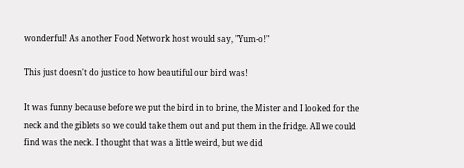wonderful! As another Food Network host would say, "Yum-o!"

This just doesn't do justice to how beautiful our bird was!

It was funny because before we put the bird in to brine, the Mister and I looked for the neck and the giblets so we could take them out and put them in the fridge. All we could find was the neck. I thought that was a little weird, but we did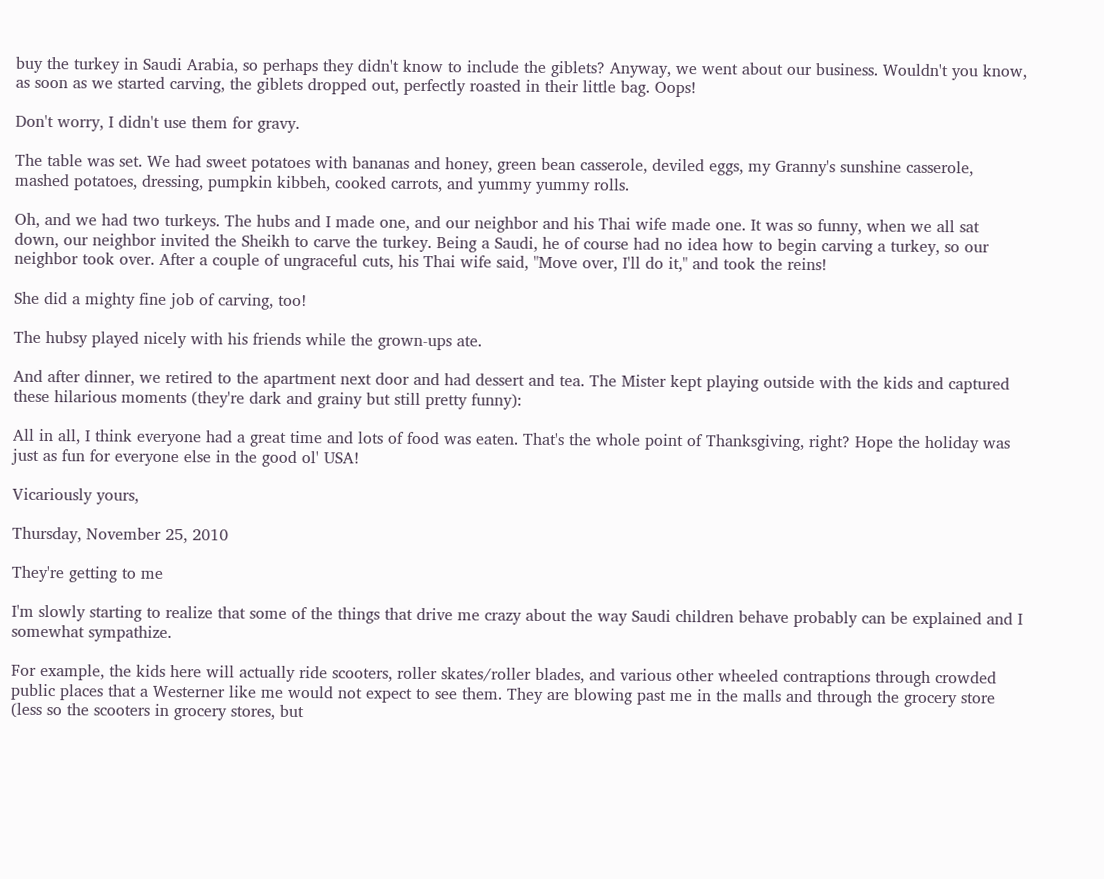buy the turkey in Saudi Arabia, so perhaps they didn't know to include the giblets? Anyway, we went about our business. Wouldn't you know, as soon as we started carving, the giblets dropped out, perfectly roasted in their little bag. Oops!

Don't worry, I didn't use them for gravy.

The table was set. We had sweet potatoes with bananas and honey, green bean casserole, deviled eggs, my Granny's sunshine casserole, mashed potatoes, dressing, pumpkin kibbeh, cooked carrots, and yummy yummy rolls.

Oh, and we had two turkeys. The hubs and I made one, and our neighbor and his Thai wife made one. It was so funny, when we all sat down, our neighbor invited the Sheikh to carve the turkey. Being a Saudi, he of course had no idea how to begin carving a turkey, so our neighbor took over. After a couple of ungraceful cuts, his Thai wife said, "Move over, I'll do it," and took the reins!

She did a mighty fine job of carving, too!

The hubsy played nicely with his friends while the grown-ups ate.

And after dinner, we retired to the apartment next door and had dessert and tea. The Mister kept playing outside with the kids and captured these hilarious moments (they're dark and grainy but still pretty funny):

All in all, I think everyone had a great time and lots of food was eaten. That's the whole point of Thanksgiving, right? Hope the holiday was just as fun for everyone else in the good ol' USA!

Vicariously yours,

Thursday, November 25, 2010

They're getting to me

I'm slowly starting to realize that some of the things that drive me crazy about the way Saudi children behave probably can be explained and I somewhat sympathize.

For example, the kids here will actually ride scooters, roller skates/roller blades, and various other wheeled contraptions through crowded public places that a Westerner like me would not expect to see them. They are blowing past me in the malls and through the grocery store (less so the scooters in grocery stores, but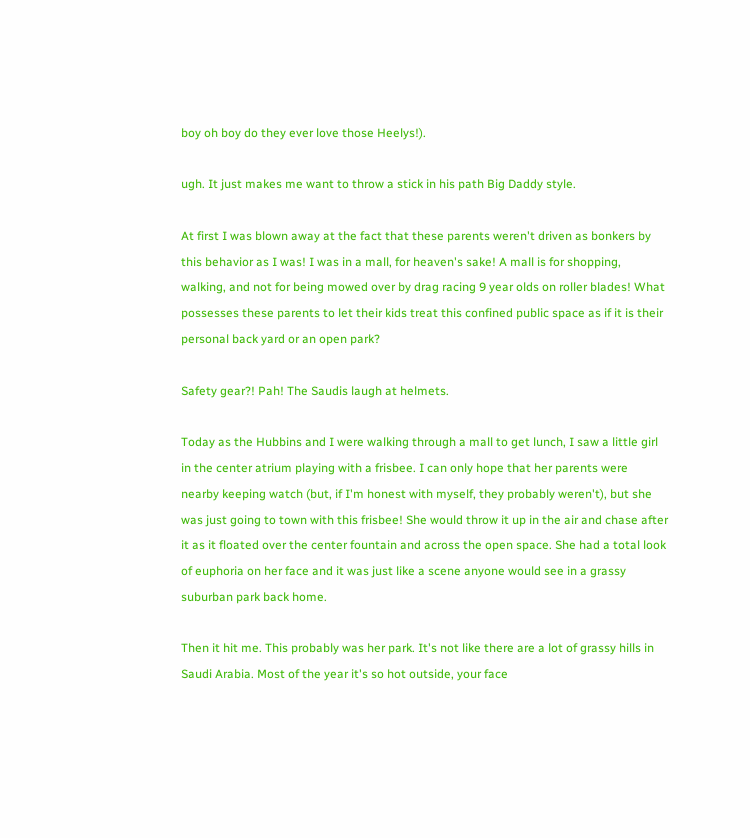boy oh boy do they ever love those Heelys!).

ugh. It just makes me want to throw a stick in his path Big Daddy style.

At first I was blown away at the fact that these parents weren't driven as bonkers by this behavior as I was! I was in a mall, for heaven's sake! A mall is for shopping, walking, and not for being mowed over by drag racing 9 year olds on roller blades! What possesses these parents to let their kids treat this confined public space as if it is their personal back yard or an open park?

Safety gear?! Pah! The Saudis laugh at helmets.

Today as the Hubbins and I were walking through a mall to get lunch, I saw a little girl in the center atrium playing with a frisbee. I can only hope that her parents were nearby keeping watch (but, if I'm honest with myself, they probably weren't), but she was just going to town with this frisbee! She would throw it up in the air and chase after it as it floated over the center fountain and across the open space. She had a total look of euphoria on her face and it was just like a scene anyone would see in a grassy suburban park back home.

Then it hit me. This probably was her park. It's not like there are a lot of grassy hills in Saudi Arabia. Most of the year it's so hot outside, your face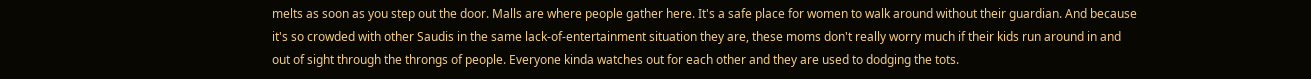melts as soon as you step out the door. Malls are where people gather here. It's a safe place for women to walk around without their guardian. And because it's so crowded with other Saudis in the same lack-of-entertainment situation they are, these moms don't really worry much if their kids run around in and out of sight through the throngs of people. Everyone kinda watches out for each other and they are used to dodging the tots.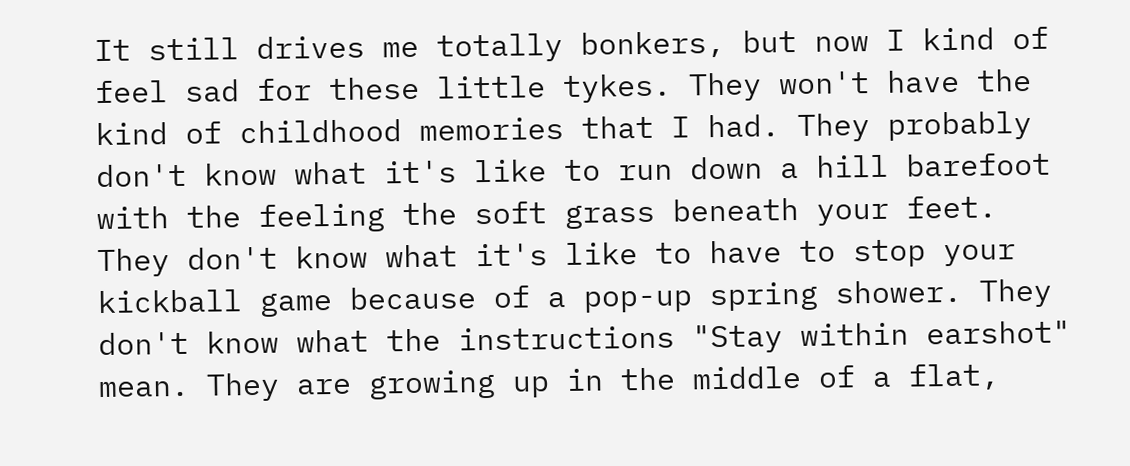It still drives me totally bonkers, but now I kind of feel sad for these little tykes. They won't have the kind of childhood memories that I had. They probably don't know what it's like to run down a hill barefoot with the feeling the soft grass beneath your feet. They don't know what it's like to have to stop your kickball game because of a pop-up spring shower. They don't know what the instructions "Stay within earshot" mean. They are growing up in the middle of a flat,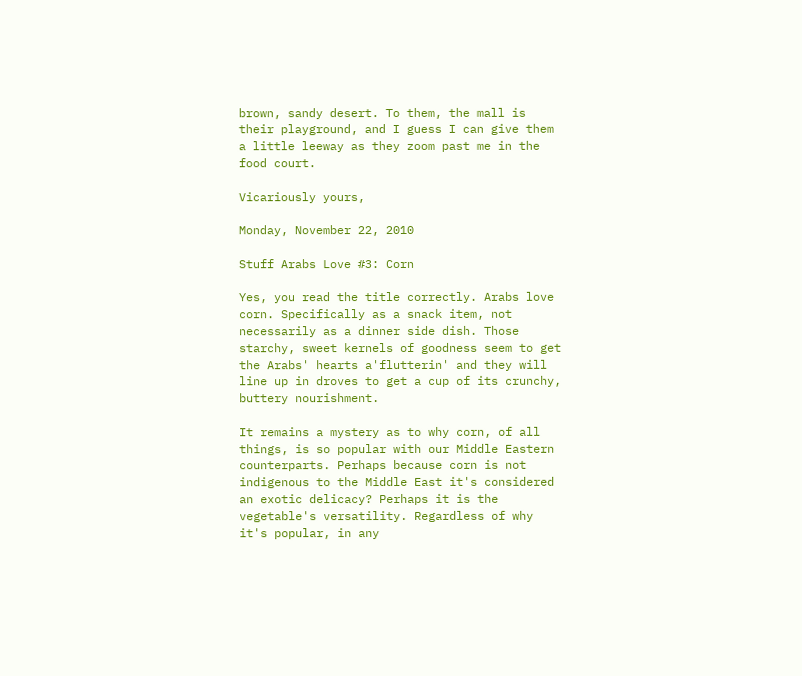brown, sandy desert. To them, the mall is their playground, and I guess I can give them a little leeway as they zoom past me in the food court.

Vicariously yours,

Monday, November 22, 2010

Stuff Arabs Love #3: Corn

Yes, you read the title correctly. Arabs love corn. Specifically as a snack item, not necessarily as a dinner side dish. Those starchy, sweet kernels of goodness seem to get the Arabs' hearts a'flutterin' and they will line up in droves to get a cup of its crunchy, buttery nourishment.

It remains a mystery as to why corn, of all things, is so popular with our Middle Eastern counterparts. Perhaps because corn is not indigenous to the Middle East it's considered an exotic delicacy? Perhaps it is the vegetable's versatility. Regardless of why it's popular, in any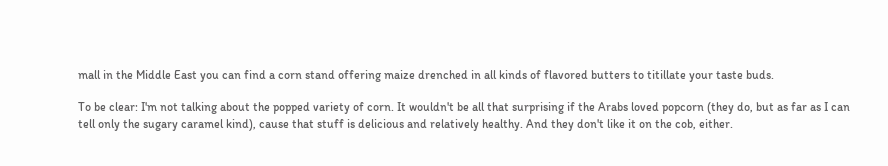mall in the Middle East you can find a corn stand offering maize drenched in all kinds of flavored butters to titillate your taste buds.

To be clear: I'm not talking about the popped variety of corn. It wouldn't be all that surprising if the Arabs loved popcorn (they do, but as far as I can tell only the sugary caramel kind), cause that stuff is delicious and relatively healthy. And they don't like it on the cob, either.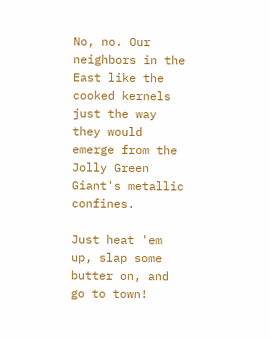No, no. Our neighbors in the East like the cooked kernels just the way they would emerge from the Jolly Green Giant's metallic confines.

Just heat 'em up, slap some butter on, and go to town!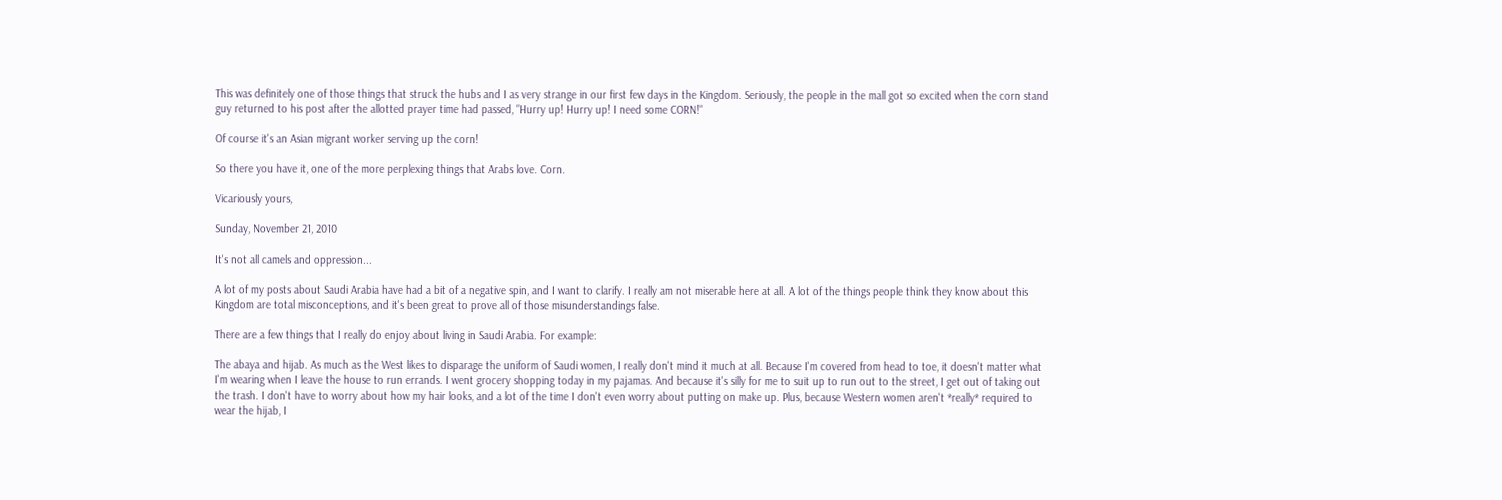This was definitely one of those things that struck the hubs and I as very strange in our first few days in the Kingdom. Seriously, the people in the mall got so excited when the corn stand guy returned to his post after the allotted prayer time had passed, "Hurry up! Hurry up! I need some CORN!"

Of course it's an Asian migrant worker serving up the corn!

So there you have it, one of the more perplexing things that Arabs love. Corn.

Vicariously yours,

Sunday, November 21, 2010

It's not all camels and oppression...

A lot of my posts about Saudi Arabia have had a bit of a negative spin, and I want to clarify. I really am not miserable here at all. A lot of the things people think they know about this Kingdom are total misconceptions, and it's been great to prove all of those misunderstandings false.

There are a few things that I really do enjoy about living in Saudi Arabia. For example:

The abaya and hijab. As much as the West likes to disparage the uniform of Saudi women, I really don't mind it much at all. Because I'm covered from head to toe, it doesn't matter what I'm wearing when I leave the house to run errands. I went grocery shopping today in my pajamas. And because it's silly for me to suit up to run out to the street, I get out of taking out the trash. I don't have to worry about how my hair looks, and a lot of the time I don't even worry about putting on make up. Plus, because Western women aren't *really* required to wear the hijab, I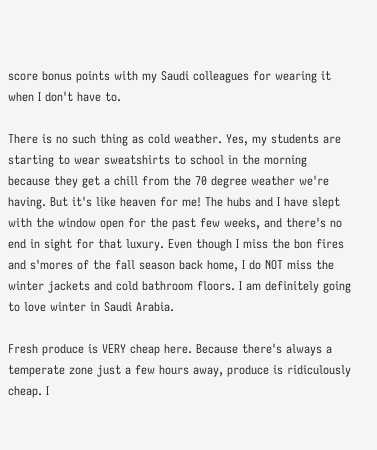score bonus points with my Saudi colleagues for wearing it when I don't have to.

There is no such thing as cold weather. Yes, my students are starting to wear sweatshirts to school in the morning because they get a chill from the 70 degree weather we're having. But it's like heaven for me! The hubs and I have slept with the window open for the past few weeks, and there's no end in sight for that luxury. Even though I miss the bon fires and s'mores of the fall season back home, I do NOT miss the winter jackets and cold bathroom floors. I am definitely going to love winter in Saudi Arabia.

Fresh produce is VERY cheap here. Because there's always a temperate zone just a few hours away, produce is ridiculously cheap. I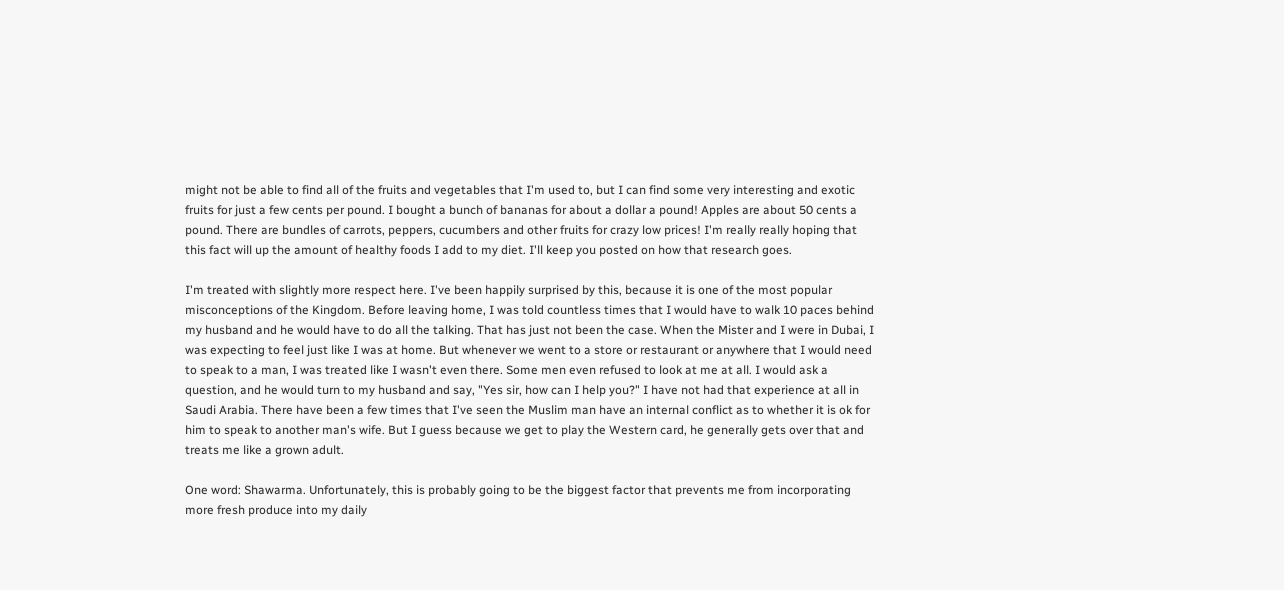might not be able to find all of the fruits and vegetables that I'm used to, but I can find some very interesting and exotic fruits for just a few cents per pound. I bought a bunch of bananas for about a dollar a pound! Apples are about 50 cents a pound. There are bundles of carrots, peppers, cucumbers and other fruits for crazy low prices! I'm really really hoping that this fact will up the amount of healthy foods I add to my diet. I'll keep you posted on how that research goes.

I'm treated with slightly more respect here. I've been happily surprised by this, because it is one of the most popular misconceptions of the Kingdom. Before leaving home, I was told countless times that I would have to walk 10 paces behind my husband and he would have to do all the talking. That has just not been the case. When the Mister and I were in Dubai, I was expecting to feel just like I was at home. But whenever we went to a store or restaurant or anywhere that I would need to speak to a man, I was treated like I wasn't even there. Some men even refused to look at me at all. I would ask a question, and he would turn to my husband and say, "Yes sir, how can I help you?" I have not had that experience at all in Saudi Arabia. There have been a few times that I've seen the Muslim man have an internal conflict as to whether it is ok for him to speak to another man's wife. But I guess because we get to play the Western card, he generally gets over that and treats me like a grown adult.

One word: Shawarma. Unfortunately, this is probably going to be the biggest factor that prevents me from incorporating more fresh produce into my daily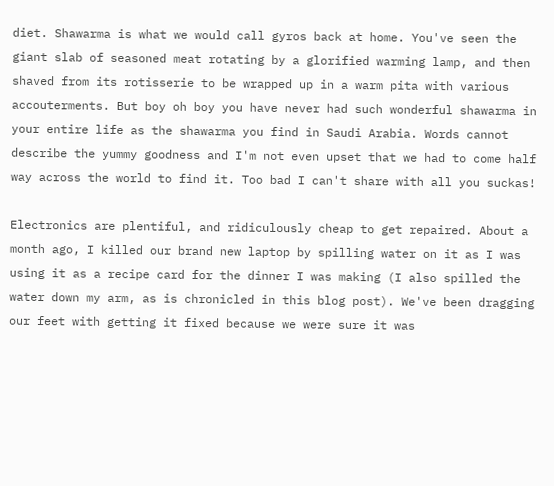diet. Shawarma is what we would call gyros back at home. You've seen the giant slab of seasoned meat rotating by a glorified warming lamp, and then shaved from its rotisserie to be wrapped up in a warm pita with various accouterments. But boy oh boy you have never had such wonderful shawarma in your entire life as the shawarma you find in Saudi Arabia. Words cannot describe the yummy goodness and I'm not even upset that we had to come half way across the world to find it. Too bad I can't share with all you suckas!

Electronics are plentiful, and ridiculously cheap to get repaired. About a month ago, I killed our brand new laptop by spilling water on it as I was using it as a recipe card for the dinner I was making (I also spilled the water down my arm, as is chronicled in this blog post). We've been dragging our feet with getting it fixed because we were sure it was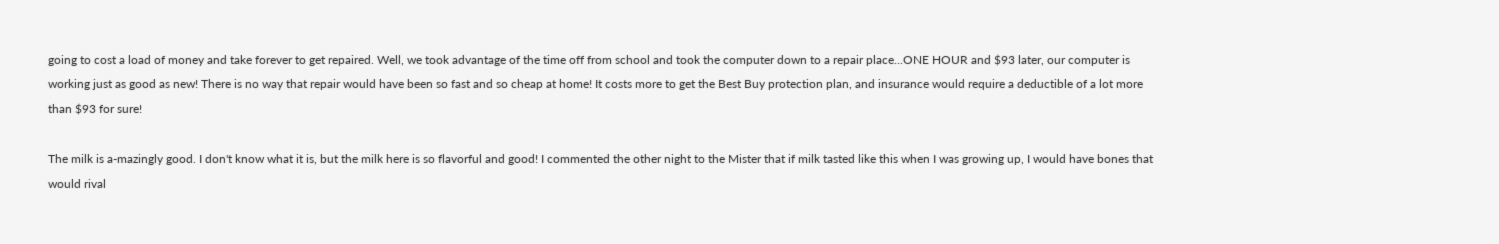going to cost a load of money and take forever to get repaired. Well, we took advantage of the time off from school and took the computer down to a repair place...ONE HOUR and $93 later, our computer is working just as good as new! There is no way that repair would have been so fast and so cheap at home! It costs more to get the Best Buy protection plan, and insurance would require a deductible of a lot more than $93 for sure!

The milk is a-mazingly good. I don't know what it is, but the milk here is so flavorful and good! I commented the other night to the Mister that if milk tasted like this when I was growing up, I would have bones that would rival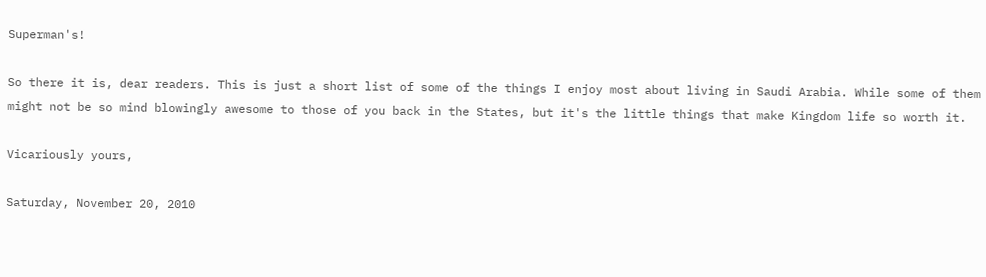Superman's!

So there it is, dear readers. This is just a short list of some of the things I enjoy most about living in Saudi Arabia. While some of them might not be so mind blowingly awesome to those of you back in the States, but it's the little things that make Kingdom life so worth it.

Vicariously yours,

Saturday, November 20, 2010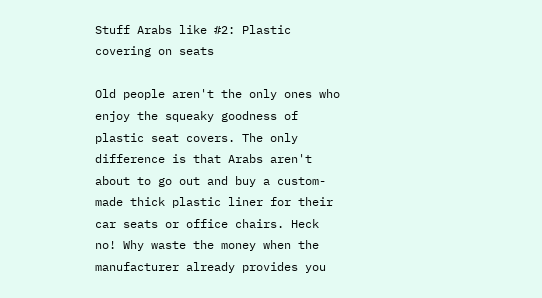Stuff Arabs like #2: Plastic covering on seats

Old people aren't the only ones who enjoy the squeaky goodness of plastic seat covers. The only difference is that Arabs aren't about to go out and buy a custom-made thick plastic liner for their car seats or office chairs. Heck no! Why waste the money when the manufacturer already provides you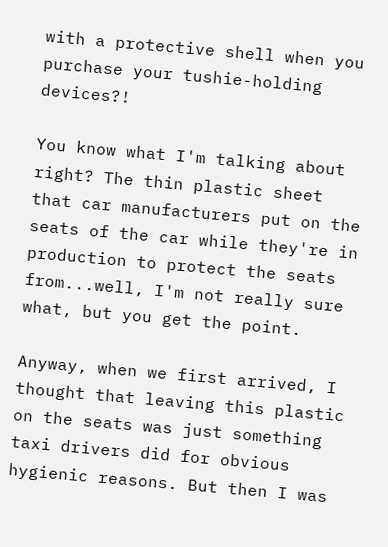with a protective shell when you purchase your tushie-holding devices?!

You know what I'm talking about right? The thin plastic sheet that car manufacturers put on the seats of the car while they're in production to protect the seats from...well, I'm not really sure what, but you get the point.

Anyway, when we first arrived, I thought that leaving this plastic on the seats was just something taxi drivers did for obvious hygienic reasons. But then I was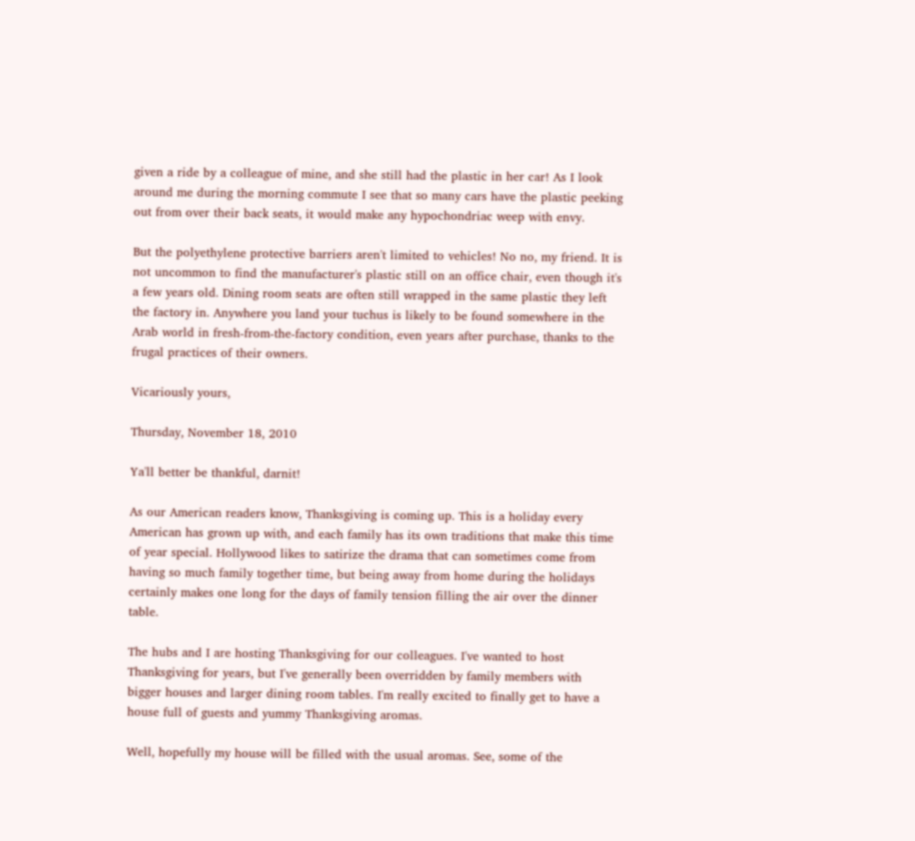given a ride by a colleague of mine, and she still had the plastic in her car! As I look around me during the morning commute I see that so many cars have the plastic peeking out from over their back seats, it would make any hypochondriac weep with envy.

But the polyethylene protective barriers aren't limited to vehicles! No no, my friend. It is not uncommon to find the manufacturer's plastic still on an office chair, even though it's a few years old. Dining room seats are often still wrapped in the same plastic they left the factory in. Anywhere you land your tuchus is likely to be found somewhere in the Arab world in fresh-from-the-factory condition, even years after purchase, thanks to the frugal practices of their owners.

Vicariously yours,

Thursday, November 18, 2010

Ya'll better be thankful, darnit!

As our American readers know, Thanksgiving is coming up. This is a holiday every American has grown up with, and each family has its own traditions that make this time of year special. Hollywood likes to satirize the drama that can sometimes come from having so much family together time, but being away from home during the holidays certainly makes one long for the days of family tension filling the air over the dinner table.

The hubs and I are hosting Thanksgiving for our colleagues. I've wanted to host Thanksgiving for years, but I've generally been overridden by family members with bigger houses and larger dining room tables. I'm really excited to finally get to have a house full of guests and yummy Thanksgiving aromas.

Well, hopefully my house will be filled with the usual aromas. See, some of the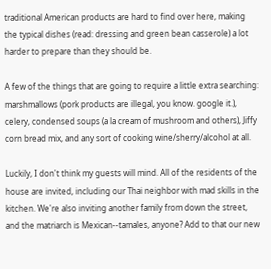traditional American products are hard to find over here, making the typical dishes (read: dressing and green bean casserole) a lot harder to prepare than they should be.

A few of the things that are going to require a little extra searching: marshmallows (pork products are illegal, you know. google it.), celery, condensed soups (a la cream of mushroom and others), Jiffy corn bread mix, and any sort of cooking wine/sherry/alcohol at all.

Luckily, I don't think my guests will mind. All of the residents of the house are invited, including our Thai neighbor with mad skills in the kitchen. We're also inviting another family from down the street, and the matriarch is Mexican--tamales, anyone? Add to that our new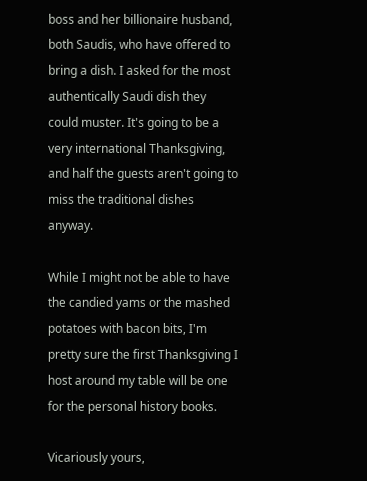boss and her billionaire husband, both Saudis, who have offered to bring a dish. I asked for the most authentically Saudi dish they could muster. It's going to be a very international Thanksgiving, and half the guests aren't going to miss the traditional dishes anyway.

While I might not be able to have the candied yams or the mashed potatoes with bacon bits, I'm pretty sure the first Thanksgiving I host around my table will be one for the personal history books.

Vicariously yours,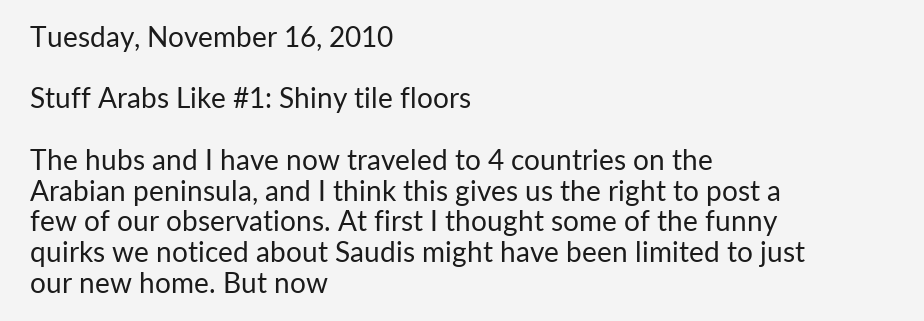Tuesday, November 16, 2010

Stuff Arabs Like #1: Shiny tile floors

The hubs and I have now traveled to 4 countries on the Arabian peninsula, and I think this gives us the right to post a few of our observations. At first I thought some of the funny quirks we noticed about Saudis might have been limited to just our new home. But now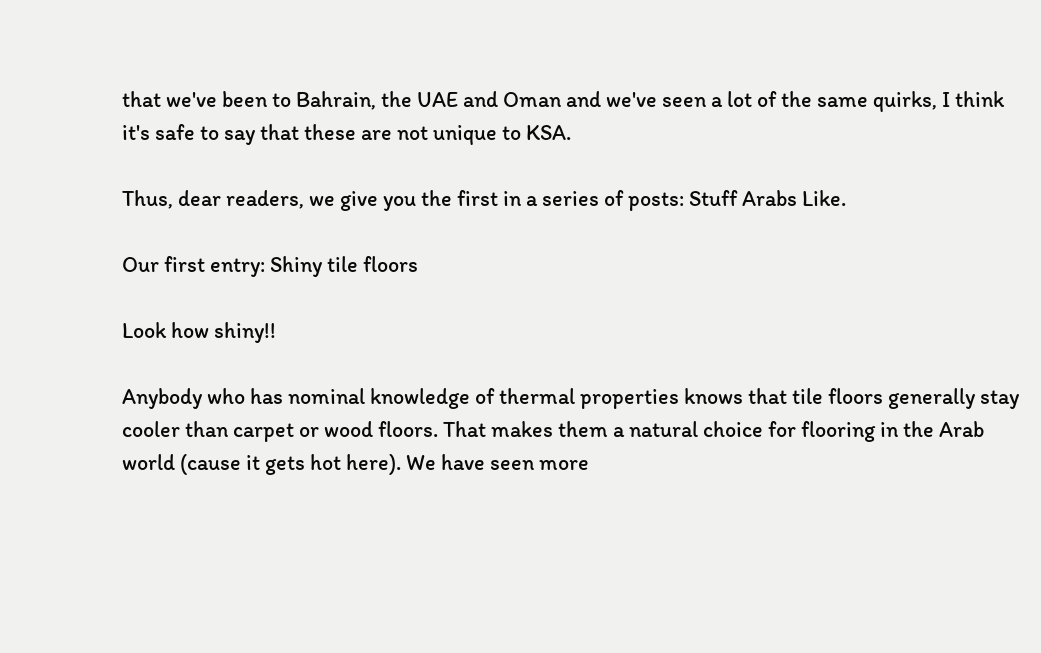that we've been to Bahrain, the UAE and Oman and we've seen a lot of the same quirks, I think it's safe to say that these are not unique to KSA.

Thus, dear readers, we give you the first in a series of posts: Stuff Arabs Like.

Our first entry: Shiny tile floors

Look how shiny!!

Anybody who has nominal knowledge of thermal properties knows that tile floors generally stay cooler than carpet or wood floors. That makes them a natural choice for flooring in the Arab world (cause it gets hot here). We have seen more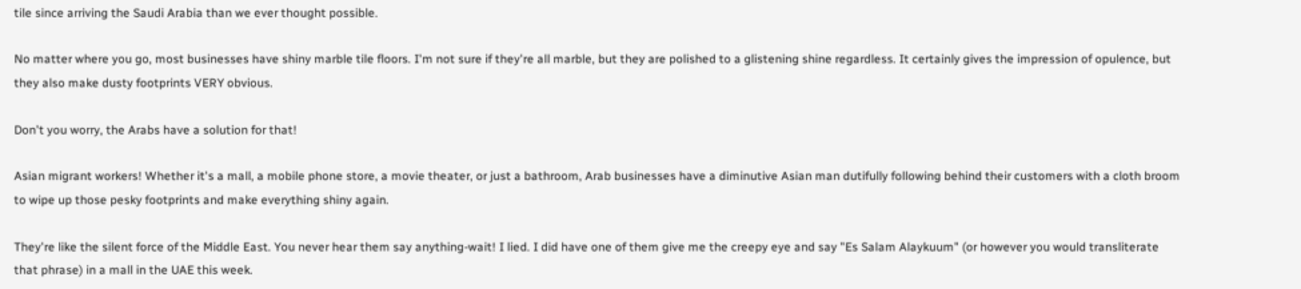tile since arriving the Saudi Arabia than we ever thought possible.

No matter where you go, most businesses have shiny marble tile floors. I'm not sure if they're all marble, but they are polished to a glistening shine regardless. It certainly gives the impression of opulence, but they also make dusty footprints VERY obvious.

Don't you worry, the Arabs have a solution for that!

Asian migrant workers! Whether it's a mall, a mobile phone store, a movie theater, or just a bathroom, Arab businesses have a diminutive Asian man dutifully following behind their customers with a cloth broom to wipe up those pesky footprints and make everything shiny again.

They're like the silent force of the Middle East. You never hear them say anything-wait! I lied. I did have one of them give me the creepy eye and say "Es Salam Alaykuum" (or however you would transliterate that phrase) in a mall in the UAE this week.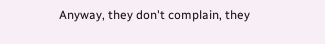Anyway, they don't complain, they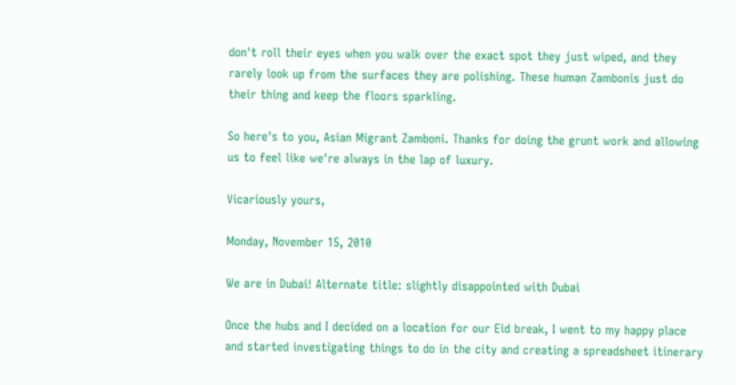don't roll their eyes when you walk over the exact spot they just wiped, and they rarely look up from the surfaces they are polishing. These human Zambonis just do their thing and keep the floors sparkling.

So here's to you, Asian Migrant Zamboni. Thanks for doing the grunt work and allowing us to feel like we're always in the lap of luxury.

Vicariously yours,

Monday, November 15, 2010

We are in Dubai! Alternate title: slightly disappointed with Dubai

Once the hubs and I decided on a location for our Eid break, I went to my happy place and started investigating things to do in the city and creating a spreadsheet itinerary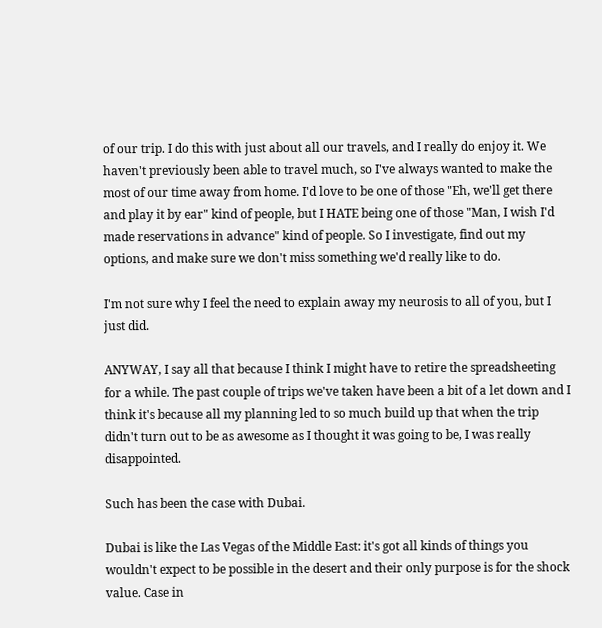of our trip. I do this with just about all our travels, and I really do enjoy it. We haven't previously been able to travel much, so I've always wanted to make the most of our time away from home. I'd love to be one of those "Eh, we'll get there and play it by ear" kind of people, but I HATE being one of those "Man, I wish I'd made reservations in advance" kind of people. So I investigate, find out my options, and make sure we don't miss something we'd really like to do.

I'm not sure why I feel the need to explain away my neurosis to all of you, but I just did.

ANYWAY, I say all that because I think I might have to retire the spreadsheeting for a while. The past couple of trips we've taken have been a bit of a let down and I think it's because all my planning led to so much build up that when the trip didn't turn out to be as awesome as I thought it was going to be, I was really disappointed.

Such has been the case with Dubai.

Dubai is like the Las Vegas of the Middle East: it's got all kinds of things you wouldn't expect to be possible in the desert and their only purpose is for the shock value. Case in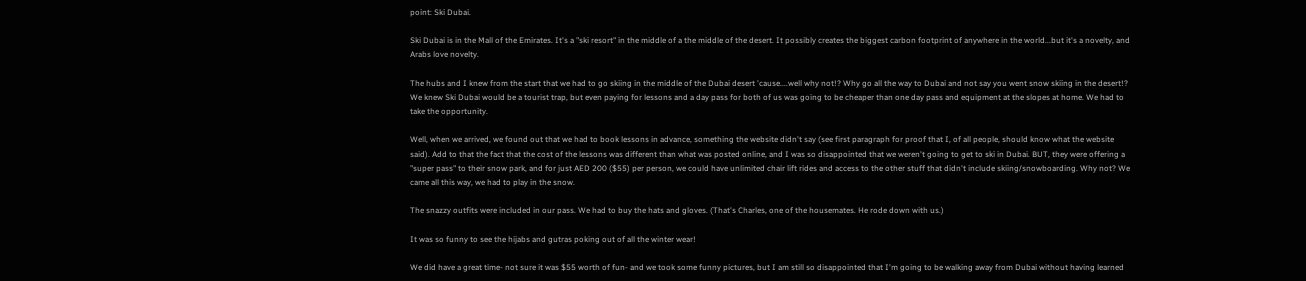point: Ski Dubai.

Ski Dubai is in the Mall of the Emirates. It's a "ski resort" in the middle of a the middle of the desert. It possibly creates the biggest carbon footprint of anywhere in the world...but it's a novelty, and Arabs love novelty.

The hubs and I knew from the start that we had to go skiing in the middle of the Dubai desert 'cause....well why not!? Why go all the way to Dubai and not say you went snow skiing in the desert!? We knew Ski Dubai would be a tourist trap, but even paying for lessons and a day pass for both of us was going to be cheaper than one day pass and equipment at the slopes at home. We had to take the opportunity.

Well, when we arrived, we found out that we had to book lessons in advance, something the website didn't say (see first paragraph for proof that I, of all people, should know what the website said). Add to that the fact that the cost of the lessons was different than what was posted online, and I was so disappointed that we weren't going to get to ski in Dubai. BUT, they were offering a "super pass" to their snow park, and for just AED 200 ($55) per person, we could have unlimited chair lift rides and access to the other stuff that didn't include skiing/snowboarding. Why not? We came all this way, we had to play in the snow.

The snazzy outfits were included in our pass. We had to buy the hats and gloves. (That's Charles, one of the housemates. He rode down with us.)

It was so funny to see the hijabs and gutras poking out of all the winter wear!

We did have a great time- not sure it was $55 worth of fun- and we took some funny pictures, but I am still so disappointed that I'm going to be walking away from Dubai without having learned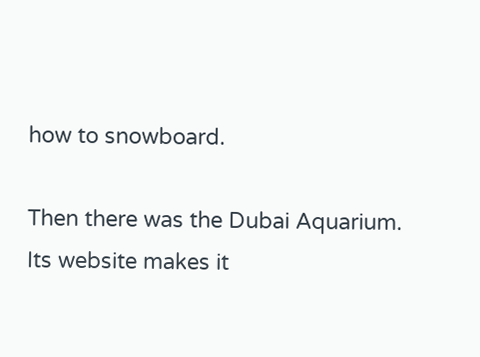how to snowboard.

Then there was the Dubai Aquarium. Its website makes it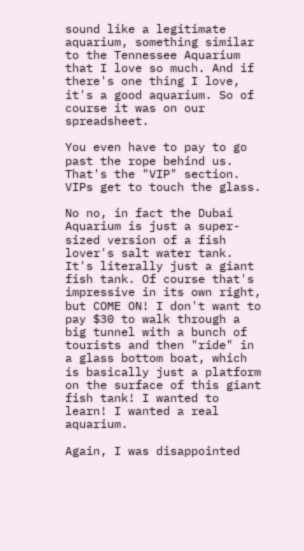sound like a legitimate aquarium, something similar to the Tennessee Aquarium that I love so much. And if there's one thing I love, it's a good aquarium. So of course it was on our spreadsheet.

You even have to pay to go past the rope behind us. That's the "VIP" section. VIPs get to touch the glass.

No no, in fact the Dubai Aquarium is just a super-sized version of a fish lover's salt water tank. It's literally just a giant fish tank. Of course that's impressive in its own right, but COME ON! I don't want to pay $30 to walk through a big tunnel with a bunch of tourists and then "ride" in a glass bottom boat, which is basically just a platform on the surface of this giant fish tank! I wanted to learn! I wanted a real aquarium.

Again, I was disappointed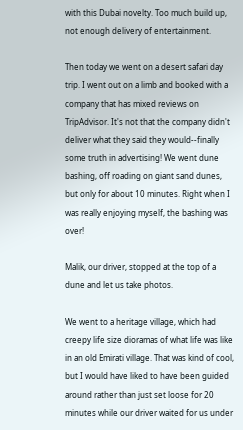with this Dubai novelty. Too much build up, not enough delivery of entertainment.

Then today we went on a desert safari day trip. I went out on a limb and booked with a company that has mixed reviews on TripAdvisor. It's not that the company didn't deliver what they said they would--finally some truth in advertising! We went dune bashing, off roading on giant sand dunes, but only for about 10 minutes. Right when I was really enjoying myself, the bashing was over!

Malik, our driver, stopped at the top of a dune and let us take photos.

We went to a heritage village, which had creepy life size dioramas of what life was like in an old Emirati village. That was kind of cool, but I would have liked to have been guided around rather than just set loose for 20 minutes while our driver waited for us under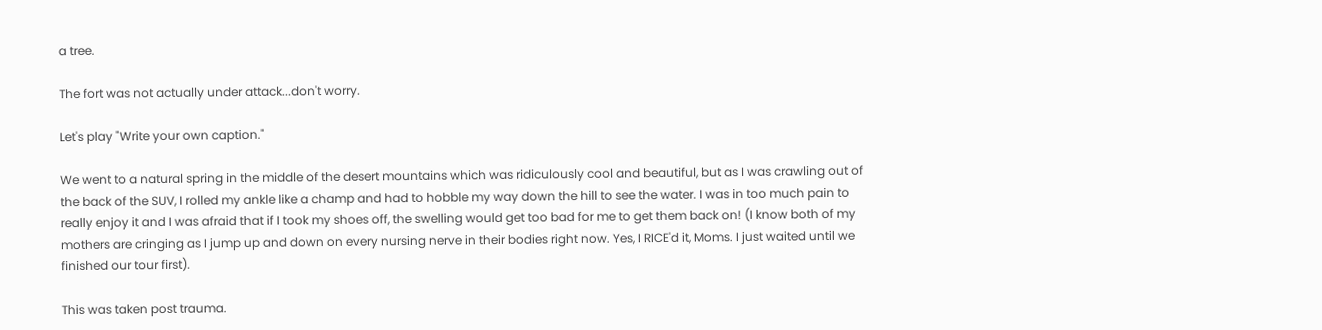a tree.

The fort was not actually under attack...don't worry.

Let's play "Write your own caption."

We went to a natural spring in the middle of the desert mountains which was ridiculously cool and beautiful, but as I was crawling out of the back of the SUV, I rolled my ankle like a champ and had to hobble my way down the hill to see the water. I was in too much pain to really enjoy it and I was afraid that if I took my shoes off, the swelling would get too bad for me to get them back on! (I know both of my mothers are cringing as I jump up and down on every nursing nerve in their bodies right now. Yes, I RICE'd it, Moms. I just waited until we finished our tour first).

This was taken post trauma.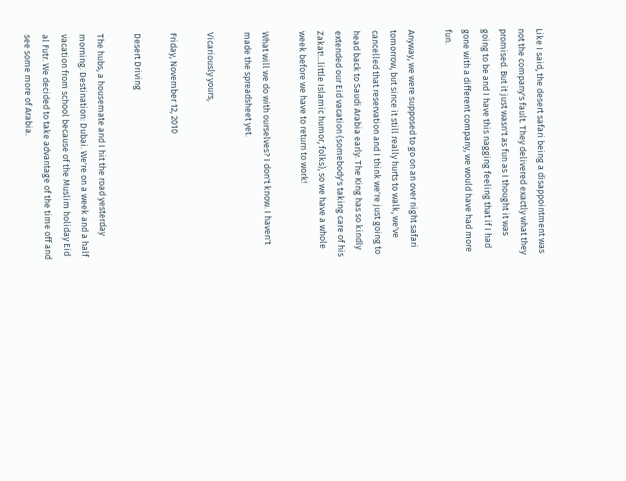Like I said, the desert safari being a disappointment was not the company's fault. They delivered exactly what they promised. But it just wasn't as fun as I thought it was going to be and I have this nagging feeling that if I had gone with a different company, we would have had more fun.

Anyway, we were supposed to go on an over night safari tomorrow, but since it still really hurts to walk, we've cancelled that reservation and I think we're just going to head back to Saudi Arabia early. The King has so kindly extended our Eid vacation (somebody's taking care of his Zakat!...little Islamic humor, folks), so we have a whole week before we have to return to work!

What will we do with ourselves? I don't know. I haven't made the spreadsheet yet.

Vicariously yours,

Friday, November 12, 2010

Desert Driving

The hubs, a housemate and I hit the road yesterday morning. Destination: Dubai. We're on a week and a half vacation from school because of the Muslim holiday Eid al Futr. We decided to take advantage of the time off and see some more of Arabia.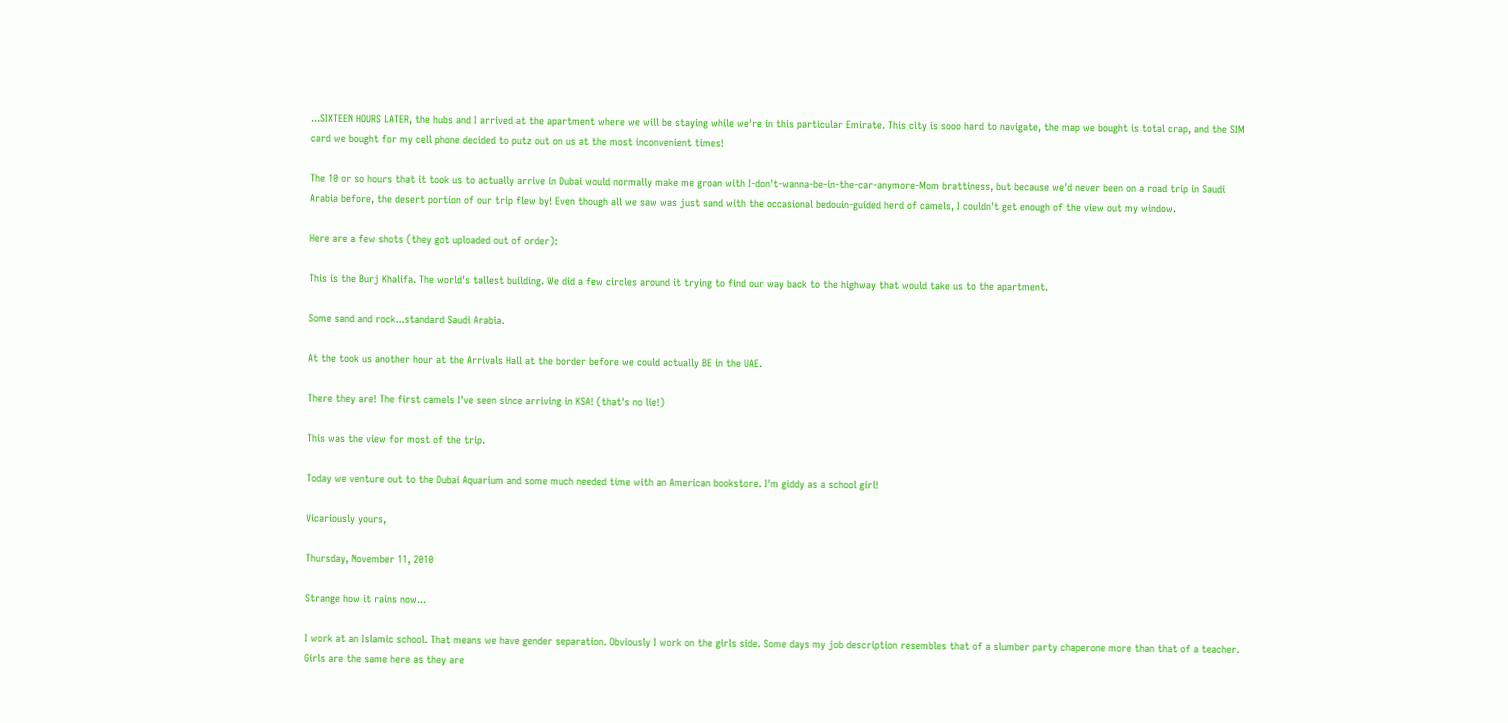...SIXTEEN HOURS LATER, the hubs and I arrived at the apartment where we will be staying while we're in this particular Emirate. This city is sooo hard to navigate, the map we bought is total crap, and the SIM card we bought for my cell phone decided to putz out on us at the most inconvenient times!

The 10 or so hours that it took us to actually arrive in Dubai would normally make me groan with I-don't-wanna-be-in-the-car-anymore-Mom brattiness, but because we'd never been on a road trip in Saudi Arabia before, the desert portion of our trip flew by! Even though all we saw was just sand with the occasional bedouin-guided herd of camels, I couldn't get enough of the view out my window.

Here are a few shots (they got uploaded out of order):

This is the Burj Khalifa. The world's tallest building. We did a few circles around it trying to find our way back to the highway that would take us to the apartment.

Some sand and rock...standard Saudi Arabia.

At the took us another hour at the Arrivals Hall at the border before we could actually BE in the UAE.

There they are! The first camels I've seen since arriving in KSA! (that's no lie!)

This was the view for most of the trip.

Today we venture out to the Dubai Aquarium and some much needed time with an American bookstore. I'm giddy as a school girl!

Vicariously yours,

Thursday, November 11, 2010

Strange how it rains now...

I work at an Islamic school. That means we have gender separation. Obviously I work on the girls side. Some days my job description resembles that of a slumber party chaperone more than that of a teacher. Girls are the same here as they are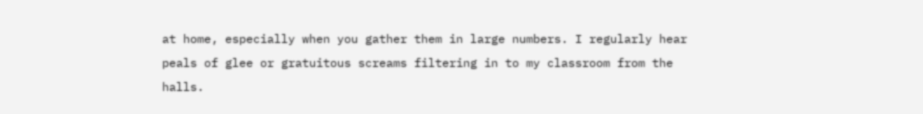at home, especially when you gather them in large numbers. I regularly hear peals of glee or gratuitous screams filtering in to my classroom from the halls.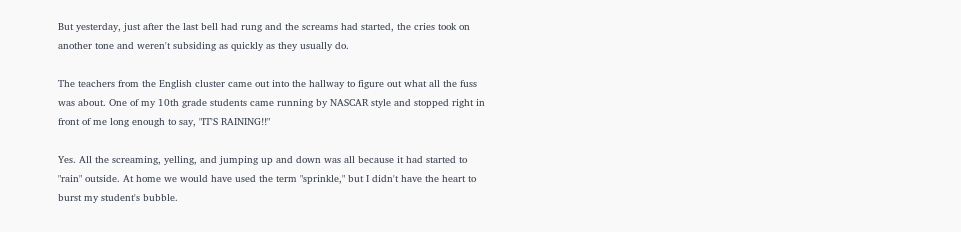But yesterday, just after the last bell had rung and the screams had started, the cries took on another tone and weren't subsiding as quickly as they usually do.

The teachers from the English cluster came out into the hallway to figure out what all the fuss was about. One of my 10th grade students came running by NASCAR style and stopped right in front of me long enough to say, "IT'S RAINING!!"

Yes. All the screaming, yelling, and jumping up and down was all because it had started to "rain" outside. At home we would have used the term "sprinkle," but I didn't have the heart to burst my student's bubble.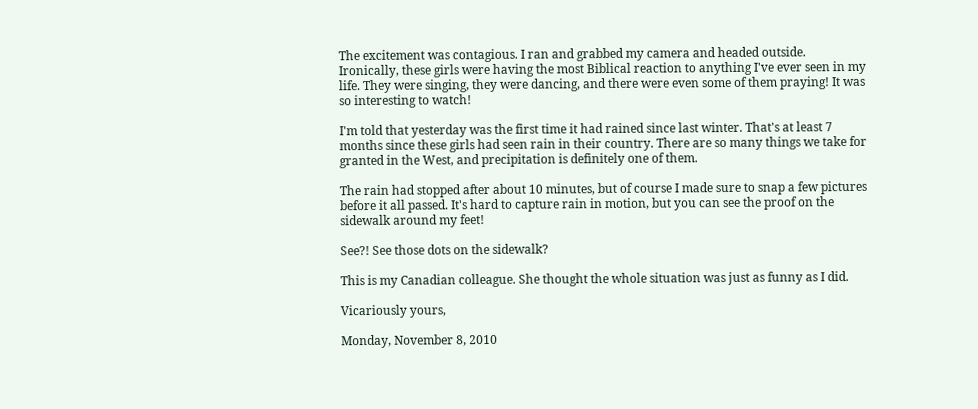The excitement was contagious. I ran and grabbed my camera and headed outside. Ironically, these girls were having the most Biblical reaction to anything I've ever seen in my life. They were singing, they were dancing, and there were even some of them praying! It was so interesting to watch!

I'm told that yesterday was the first time it had rained since last winter. That's at least 7 months since these girls had seen rain in their country. There are so many things we take for granted in the West, and precipitation is definitely one of them.

The rain had stopped after about 10 minutes, but of course I made sure to snap a few pictures before it all passed. It's hard to capture rain in motion, but you can see the proof on the sidewalk around my feet!

See?! See those dots on the sidewalk?

This is my Canadian colleague. She thought the whole situation was just as funny as I did.

Vicariously yours,

Monday, November 8, 2010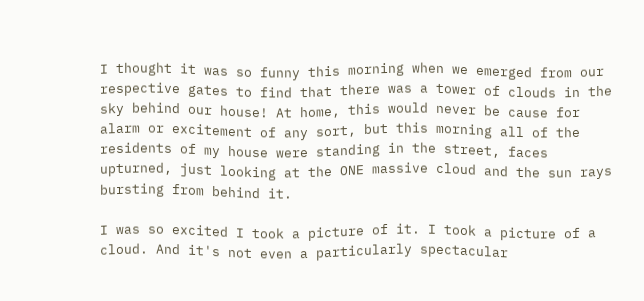I thought it was so funny this morning when we emerged from our respective gates to find that there was a tower of clouds in the sky behind our house! At home, this would never be cause for alarm or excitement of any sort, but this morning all of the residents of my house were standing in the street, faces upturned, just looking at the ONE massive cloud and the sun rays bursting from behind it.

I was so excited I took a picture of it. I took a picture of a cloud. And it's not even a particularly spectacular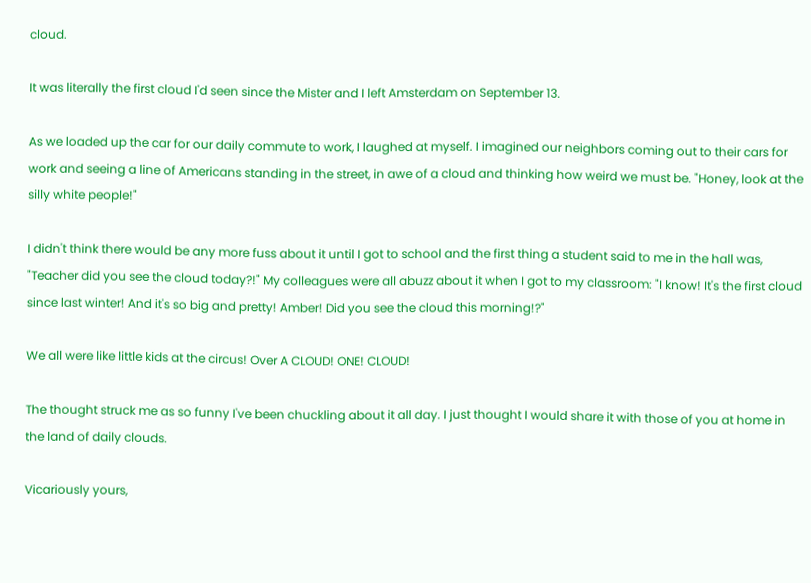cloud.

It was literally the first cloud I'd seen since the Mister and I left Amsterdam on September 13.

As we loaded up the car for our daily commute to work, I laughed at myself. I imagined our neighbors coming out to their cars for work and seeing a line of Americans standing in the street, in awe of a cloud and thinking how weird we must be. "Honey, look at the silly white people!"

I didn't think there would be any more fuss about it until I got to school and the first thing a student said to me in the hall was, "Teacher did you see the cloud today?!" My colleagues were all abuzz about it when I got to my classroom: "I know! It's the first cloud since last winter! And it's so big and pretty! Amber! Did you see the cloud this morning!?"

We all were like little kids at the circus! Over A CLOUD! ONE! CLOUD!

The thought struck me as so funny I've been chuckling about it all day. I just thought I would share it with those of you at home in the land of daily clouds.

Vicariously yours,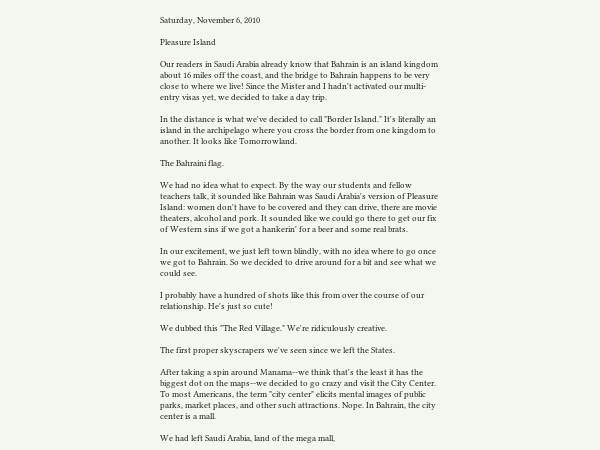Saturday, November 6, 2010

Pleasure Island

Our readers in Saudi Arabia already know that Bahrain is an island kingdom about 16 miles off the coast, and the bridge to Bahrain happens to be very close to where we live! Since the Mister and I hadn't activated our multi-entry visas yet, we decided to take a day trip.

In the distance is what we've decided to call "Border Island." It's literally an island in the archipelago where you cross the border from one kingdom to another. It looks like Tomorrowland.

The Bahraini flag.

We had no idea what to expect. By the way our students and fellow teachers talk, it sounded like Bahrain was Saudi Arabia's version of Pleasure Island: women don't have to be covered and they can drive, there are movie theaters, alcohol and pork. It sounded like we could go there to get our fix of Western sins if we got a hankerin' for a beer and some real brats.

In our excitement, we just left town blindly, with no idea where to go once we got to Bahrain. So we decided to drive around for a bit and see what we could see.

I probably have a hundred of shots like this from over the course of our relationship. He's just so cute!

We dubbed this "The Red Village." We're ridiculously creative.

The first proper skyscrapers we've seen since we left the States.

After taking a spin around Manama--we think that's the least it has the biggest dot on the maps--we decided to go crazy and visit the City Center. To most Americans, the term "city center" elicits mental images of public parks, market places, and other such attractions. Nope. In Bahrain, the city center is a mall.

We had left Saudi Arabia, land of the mega mall,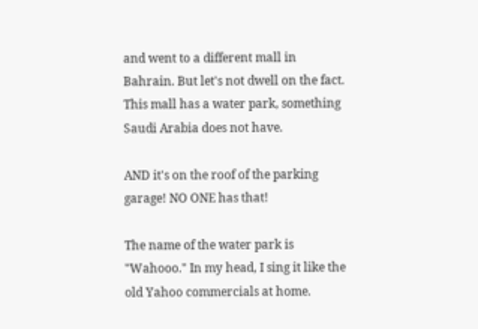and went to a different mall in Bahrain. But let's not dwell on the fact. This mall has a water park, something Saudi Arabia does not have.

AND it's on the roof of the parking garage! NO ONE has that!

The name of the water park is "Wahooo." In my head, I sing it like the old Yahoo commercials at home.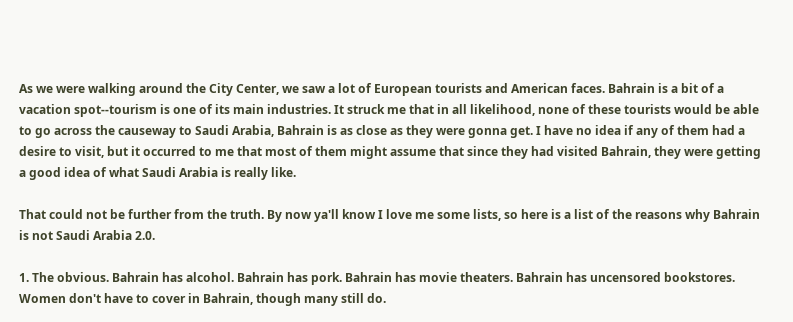As we were walking around the City Center, we saw a lot of European tourists and American faces. Bahrain is a bit of a vacation spot--tourism is one of its main industries. It struck me that in all likelihood, none of these tourists would be able to go across the causeway to Saudi Arabia, Bahrain is as close as they were gonna get. I have no idea if any of them had a desire to visit, but it occurred to me that most of them might assume that since they had visited Bahrain, they were getting a good idea of what Saudi Arabia is really like.

That could not be further from the truth. By now ya'll know I love me some lists, so here is a list of the reasons why Bahrain is not Saudi Arabia 2.0.

1. The obvious. Bahrain has alcohol. Bahrain has pork. Bahrain has movie theaters. Bahrain has uncensored bookstores. Women don't have to cover in Bahrain, though many still do.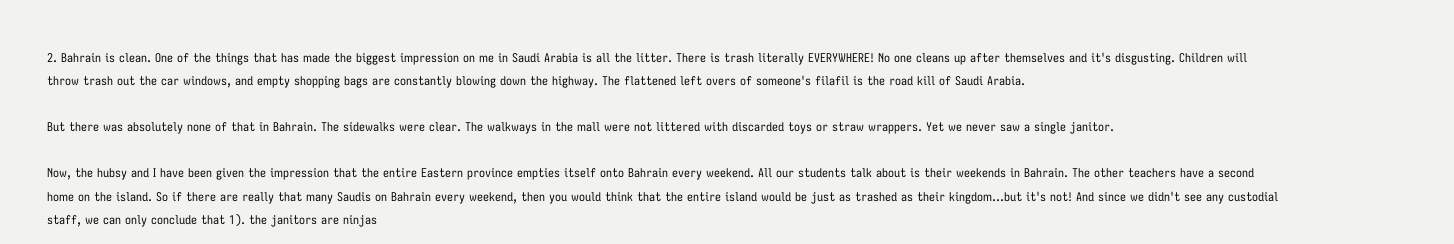2. Bahrain is clean. One of the things that has made the biggest impression on me in Saudi Arabia is all the litter. There is trash literally EVERYWHERE! No one cleans up after themselves and it's disgusting. Children will throw trash out the car windows, and empty shopping bags are constantly blowing down the highway. The flattened left overs of someone's filafil is the road kill of Saudi Arabia.

But there was absolutely none of that in Bahrain. The sidewalks were clear. The walkways in the mall were not littered with discarded toys or straw wrappers. Yet we never saw a single janitor.

Now, the hubsy and I have been given the impression that the entire Eastern province empties itself onto Bahrain every weekend. All our students talk about is their weekends in Bahrain. The other teachers have a second home on the island. So if there are really that many Saudis on Bahrain every weekend, then you would think that the entire island would be just as trashed as their kingdom...but it's not! And since we didn't see any custodial staff, we can only conclude that 1). the janitors are ninjas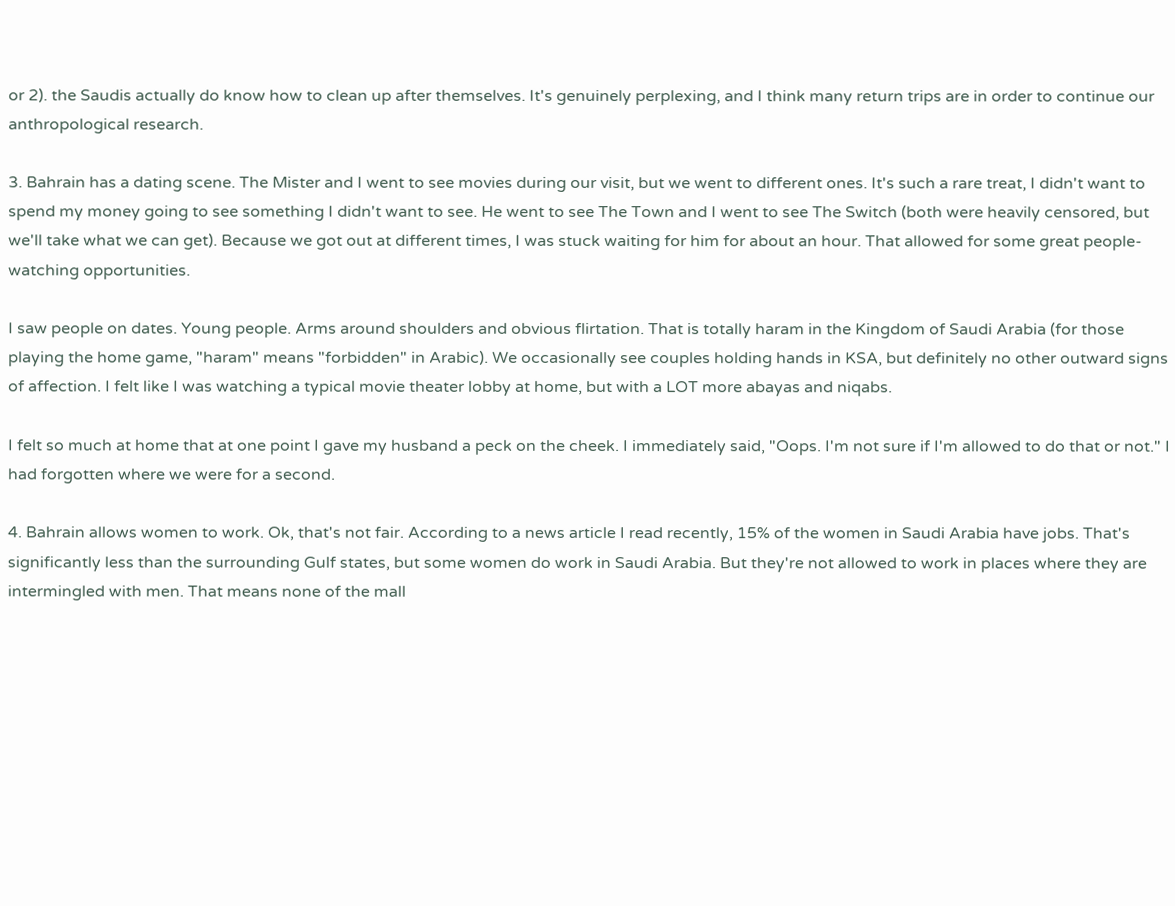or 2). the Saudis actually do know how to clean up after themselves. It's genuinely perplexing, and I think many return trips are in order to continue our anthropological research.

3. Bahrain has a dating scene. The Mister and I went to see movies during our visit, but we went to different ones. It's such a rare treat, I didn't want to spend my money going to see something I didn't want to see. He went to see The Town and I went to see The Switch (both were heavily censored, but we'll take what we can get). Because we got out at different times, I was stuck waiting for him for about an hour. That allowed for some great people-watching opportunities.

I saw people on dates. Young people. Arms around shoulders and obvious flirtation. That is totally haram in the Kingdom of Saudi Arabia (for those playing the home game, "haram" means "forbidden" in Arabic). We occasionally see couples holding hands in KSA, but definitely no other outward signs of affection. I felt like I was watching a typical movie theater lobby at home, but with a LOT more abayas and niqabs.

I felt so much at home that at one point I gave my husband a peck on the cheek. I immediately said, "Oops. I'm not sure if I'm allowed to do that or not." I had forgotten where we were for a second.

4. Bahrain allows women to work. Ok, that's not fair. According to a news article I read recently, 15% of the women in Saudi Arabia have jobs. That's significantly less than the surrounding Gulf states, but some women do work in Saudi Arabia. But they're not allowed to work in places where they are intermingled with men. That means none of the mall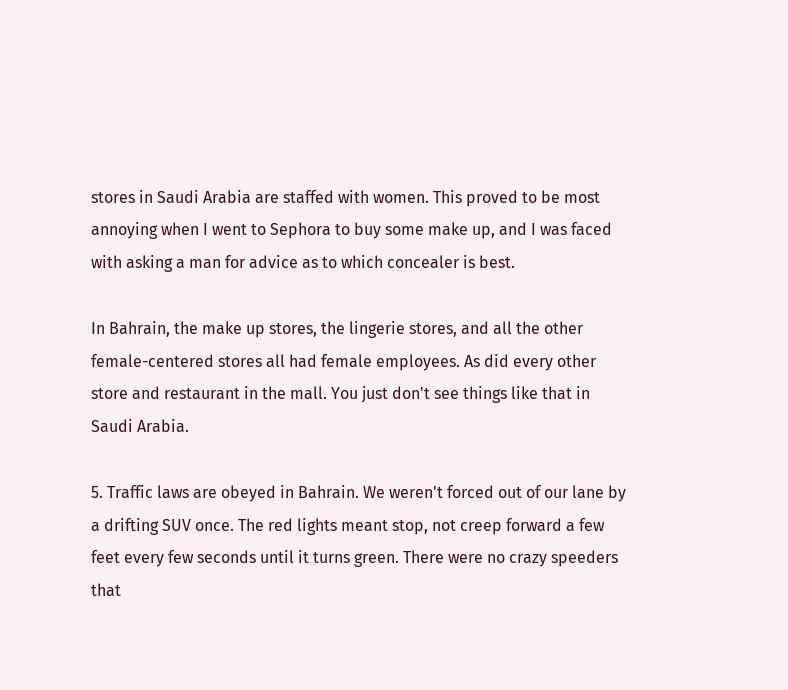stores in Saudi Arabia are staffed with women. This proved to be most annoying when I went to Sephora to buy some make up, and I was faced with asking a man for advice as to which concealer is best.

In Bahrain, the make up stores, the lingerie stores, and all the other female-centered stores all had female employees. As did every other store and restaurant in the mall. You just don't see things like that in Saudi Arabia.

5. Traffic laws are obeyed in Bahrain. We weren't forced out of our lane by a drifting SUV once. The red lights meant stop, not creep forward a few feet every few seconds until it turns green. There were no crazy speeders that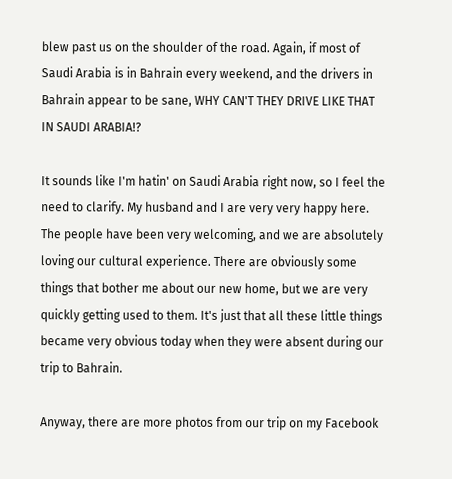blew past us on the shoulder of the road. Again, if most of Saudi Arabia is in Bahrain every weekend, and the drivers in Bahrain appear to be sane, WHY CAN'T THEY DRIVE LIKE THAT IN SAUDI ARABIA!?

It sounds like I'm hatin' on Saudi Arabia right now, so I feel the need to clarify. My husband and I are very very happy here. The people have been very welcoming, and we are absolutely loving our cultural experience. There are obviously some things that bother me about our new home, but we are very quickly getting used to them. It's just that all these little things became very obvious today when they were absent during our trip to Bahrain.

Anyway, there are more photos from our trip on my Facebook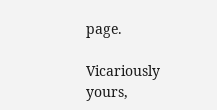page.

Vicariously yours,